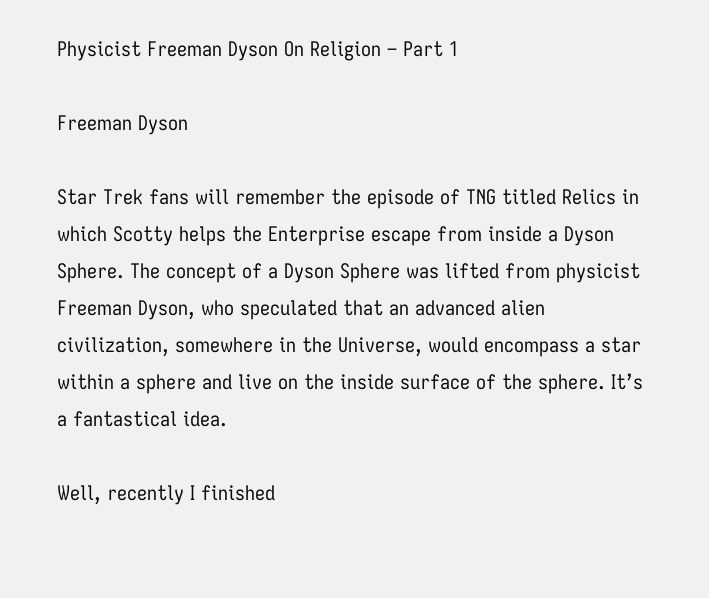Physicist Freeman Dyson On Religion – Part 1

Freeman Dyson

Star Trek fans will remember the episode of TNG titled Relics in which Scotty helps the Enterprise escape from inside a Dyson Sphere. The concept of a Dyson Sphere was lifted from physicist Freeman Dyson, who speculated that an advanced alien civilization, somewhere in the Universe, would encompass a star within a sphere and live on the inside surface of the sphere. It’s a fantastical idea.

Well, recently I finished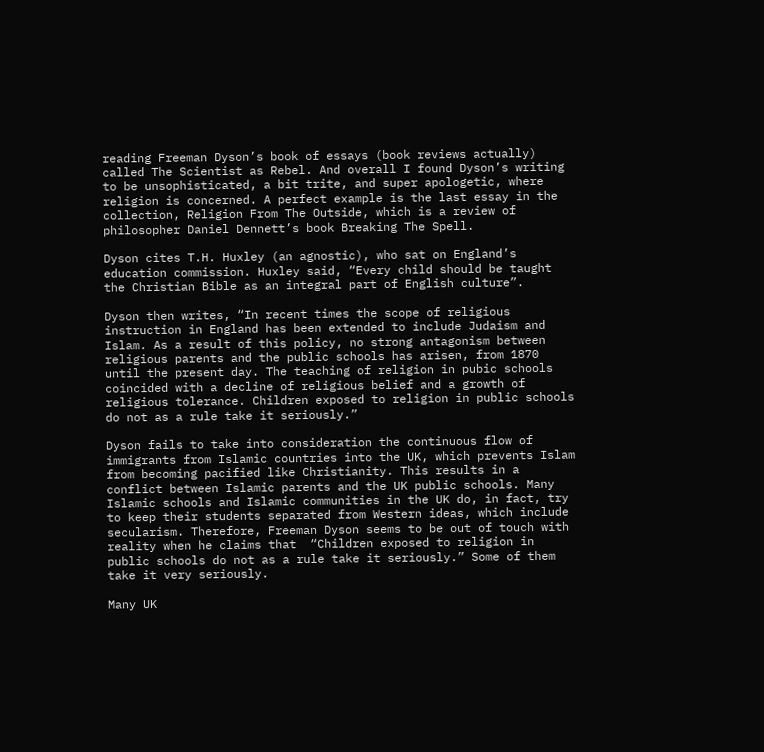reading Freeman Dyson’s book of essays (book reviews actually) called The Scientist as Rebel. And overall I found Dyson’s writing to be unsophisticated, a bit trite, and super apologetic, where religion is concerned. A perfect example is the last essay in the collection, Religion From The Outside, which is a review of philosopher Daniel Dennett’s book Breaking The Spell.

Dyson cites T.H. Huxley (an agnostic), who sat on England’s education commission. Huxley said, “Every child should be taught the Christian Bible as an integral part of English culture”.

Dyson then writes, “In recent times the scope of religious instruction in England has been extended to include Judaism and Islam. As a result of this policy, no strong antagonism between religious parents and the public schools has arisen, from 1870 until the present day. The teaching of religion in pubic schools coincided with a decline of religious belief and a growth of religious tolerance. Children exposed to religion in public schools do not as a rule take it seriously.”

Dyson fails to take into consideration the continuous flow of immigrants from Islamic countries into the UK, which prevents Islam from becoming pacified like Christianity. This results in a conflict between Islamic parents and the UK public schools. Many Islamic schools and Islamic communities in the UK do, in fact, try to keep their students separated from Western ideas, which include secularism. Therefore, Freeman Dyson seems to be out of touch with reality when he claims that  “Children exposed to religion in public schools do not as a rule take it seriously.” Some of them take it very seriously.

Many UK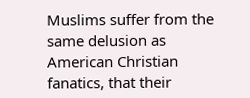Muslims suffer from the same delusion as American Christian fanatics, that their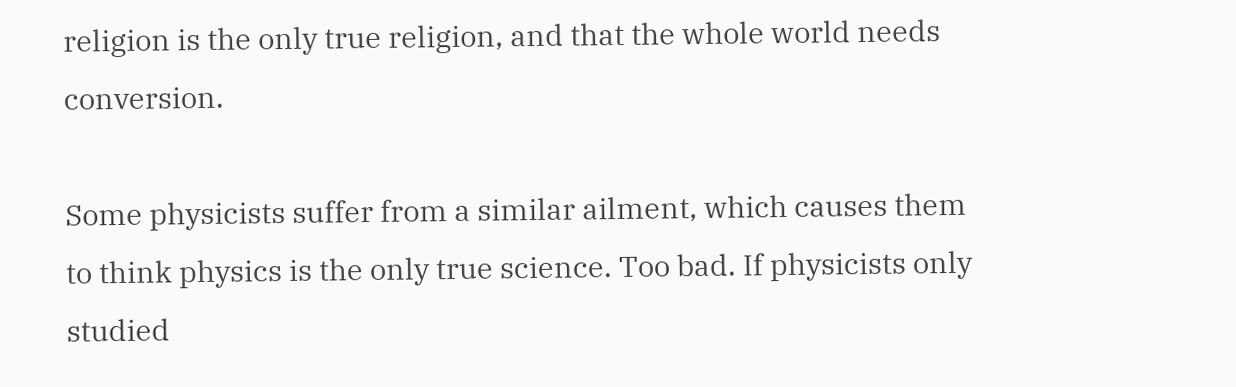religion is the only true religion, and that the whole world needs conversion.

Some physicists suffer from a similar ailment, which causes them to think physics is the only true science. Too bad. If physicists only studied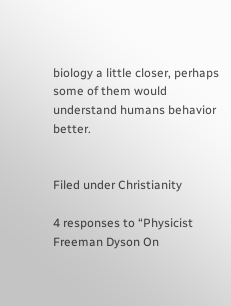biology a little closer, perhaps some of them would understand humans behavior better.


Filed under Christianity

4 responses to “Physicist Freeman Dyson On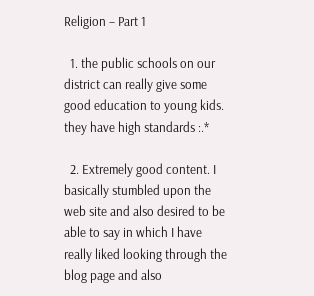Religion – Part 1

  1. the public schools on our district can really give some good education to young kids. they have high standards :.*

  2. Extremely good content. I basically stumbled upon the web site and also desired to be able to say in which I have really liked looking through the blog page and also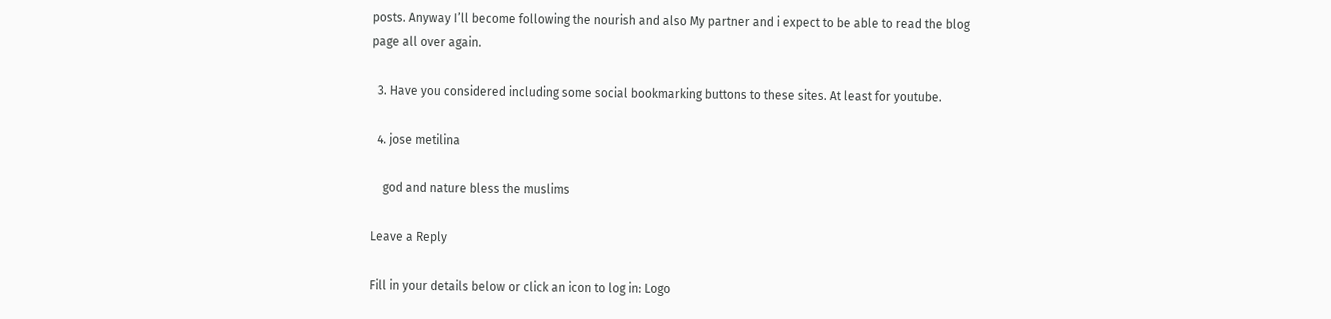posts. Anyway I’ll become following the nourish and also My partner and i expect to be able to read the blog page all over again.

  3. Have you considered including some social bookmarking buttons to these sites. At least for youtube.

  4. jose metilina

    god and nature bless the muslims

Leave a Reply

Fill in your details below or click an icon to log in: Logo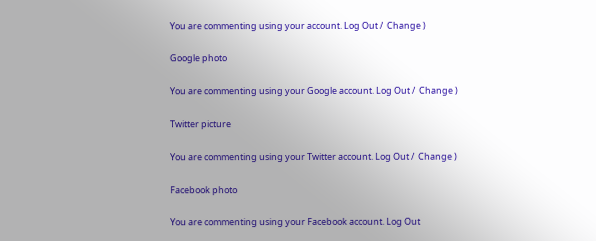You are commenting using your account. Log Out /  Change )

Google photo

You are commenting using your Google account. Log Out /  Change )

Twitter picture

You are commenting using your Twitter account. Log Out /  Change )

Facebook photo

You are commenting using your Facebook account. Log Out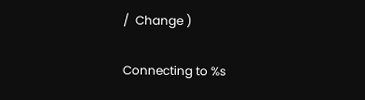/  Change )

Connecting to %s